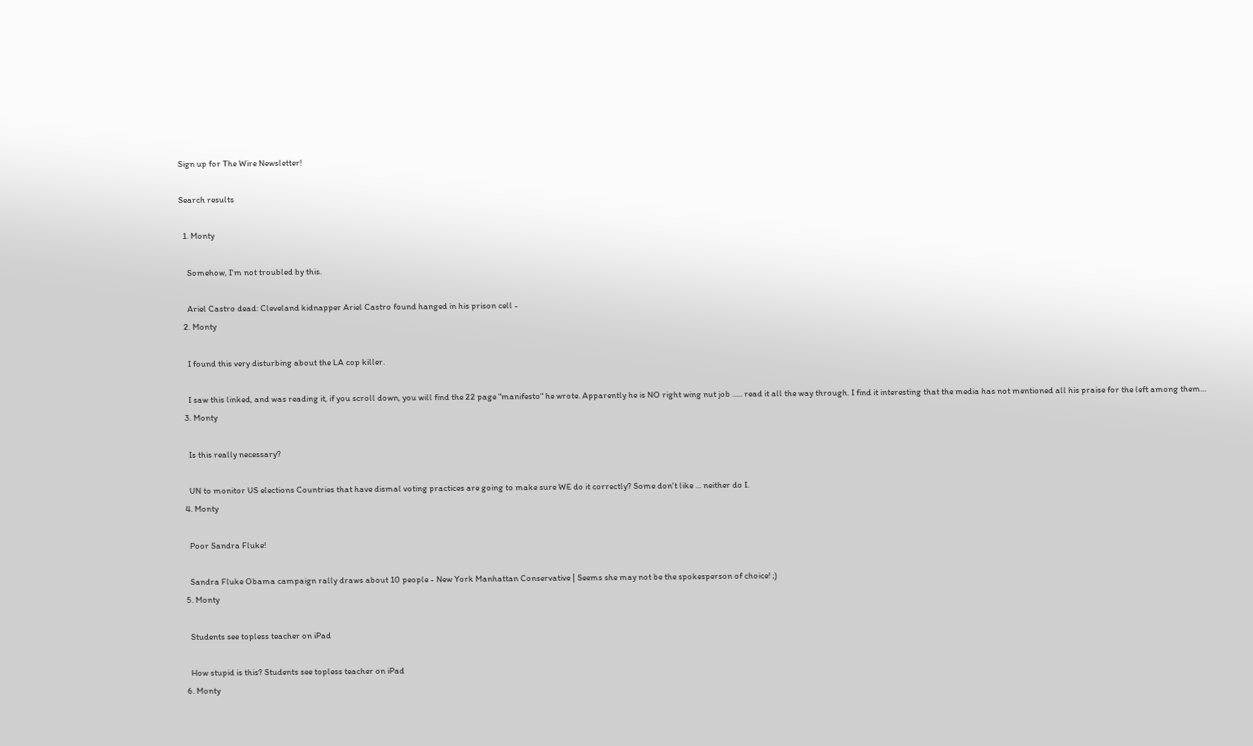Sign up for The Wire Newsletter!

Search results

  1. Monty

    Somehow, I'm not troubled by this.

    Ariel Castro dead: Cleveland kidnapper Ariel Castro found hanged in his prison cell -
  2. Monty

    I found this very disturbing about the LA cop killer.

    I saw this linked, and was reading it, if you scroll down, you will find the 22 page "manifesto" he wrote. Apparently he is NO right wing nut job ..... read it all the way through. I find it interesting that the media has not mentioned all his praise for the left among them...
  3. Monty

    Is this really necessary?

    UN to monitor US elections Countries that have dismal voting practices are going to make sure WE do it correctly? Some don't like ... neither do I.
  4. Monty

    Poor Sandra Fluke!

    Sandra Fluke Obama campaign rally draws about 10 people - New York Manhattan Conservative | Seems she may not be the spokesperson of choice! ;)
  5. Monty

    Students see topless teacher on iPad

    How stupid is this? Students see topless teacher on iPad
  6. Monty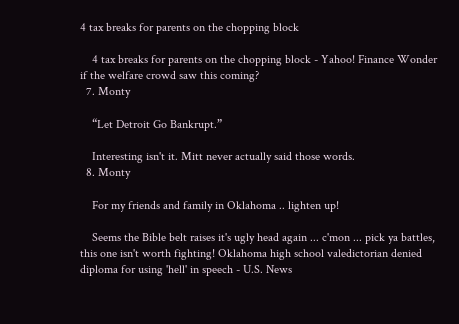4 tax breaks for parents on the chopping block

    4 tax breaks for parents on the chopping block - Yahoo! Finance Wonder if the welfare crowd saw this coming?
  7. Monty

    “Let Detroit Go Bankrupt.”

    Interesting isn't it. Mitt never actually said those words.
  8. Monty

    For my friends and family in Oklahoma .. lighten up!

    Seems the Bible belt raises it's ugly head again ... c'mon ... pick ya battles, this one isn't worth fighting! Oklahoma high school valedictorian denied diploma for using 'hell' in speech - U.S. News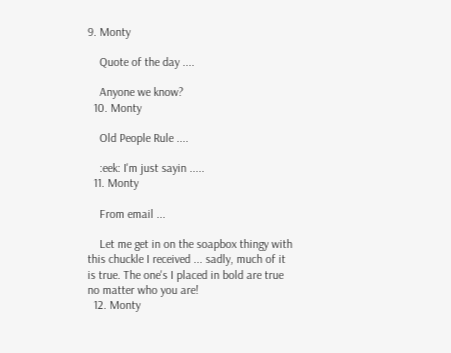9. Monty

    Quote of the day ....

    Anyone we know?
  10. Monty

    Old People Rule ....

    :eek: I'm just sayin .....
  11. Monty

    From email ...

    Let me get in on the soapbox thingy with this chuckle I received ... sadly, much of it is true. The one's I placed in bold are true no matter who you are!
  12. Monty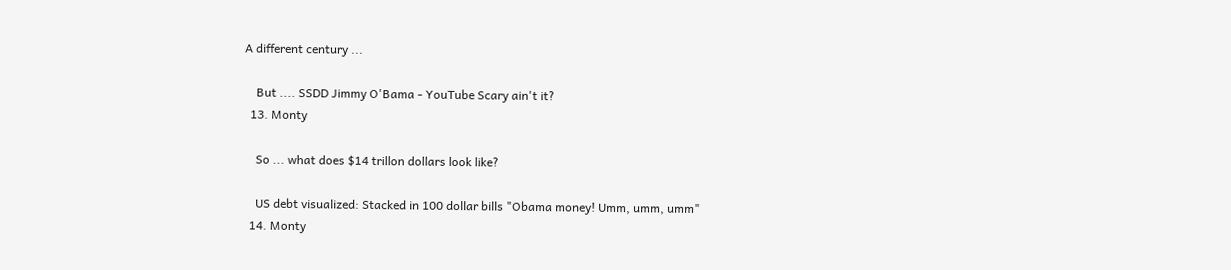A different century ...

    But .... SSDD Jimmy O'Bama - YouTube Scary ain't it?
  13. Monty

    So ... what does $14 trillon dollars look like?

    US debt visualized: Stacked in 100 dollar bills "Obama money! Umm, umm, umm"
  14. Monty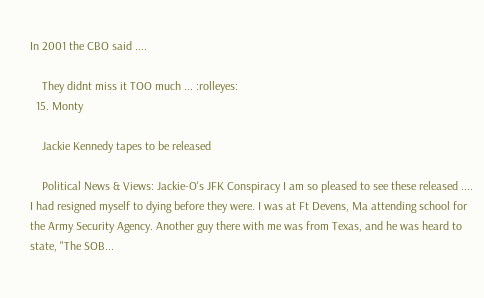In 2001 the CBO said ....

    They didnt miss it TOO much ... :rolleyes:
  15. Monty

    Jackie Kennedy tapes to be released

    Political News & Views: Jackie-O's JFK Conspiracy I am so pleased to see these released .... I had resigned myself to dying before they were. I was at Ft Devens, Ma attending school for the Army Security Agency. Another guy there with me was from Texas, and he was heard to state, "The SOB...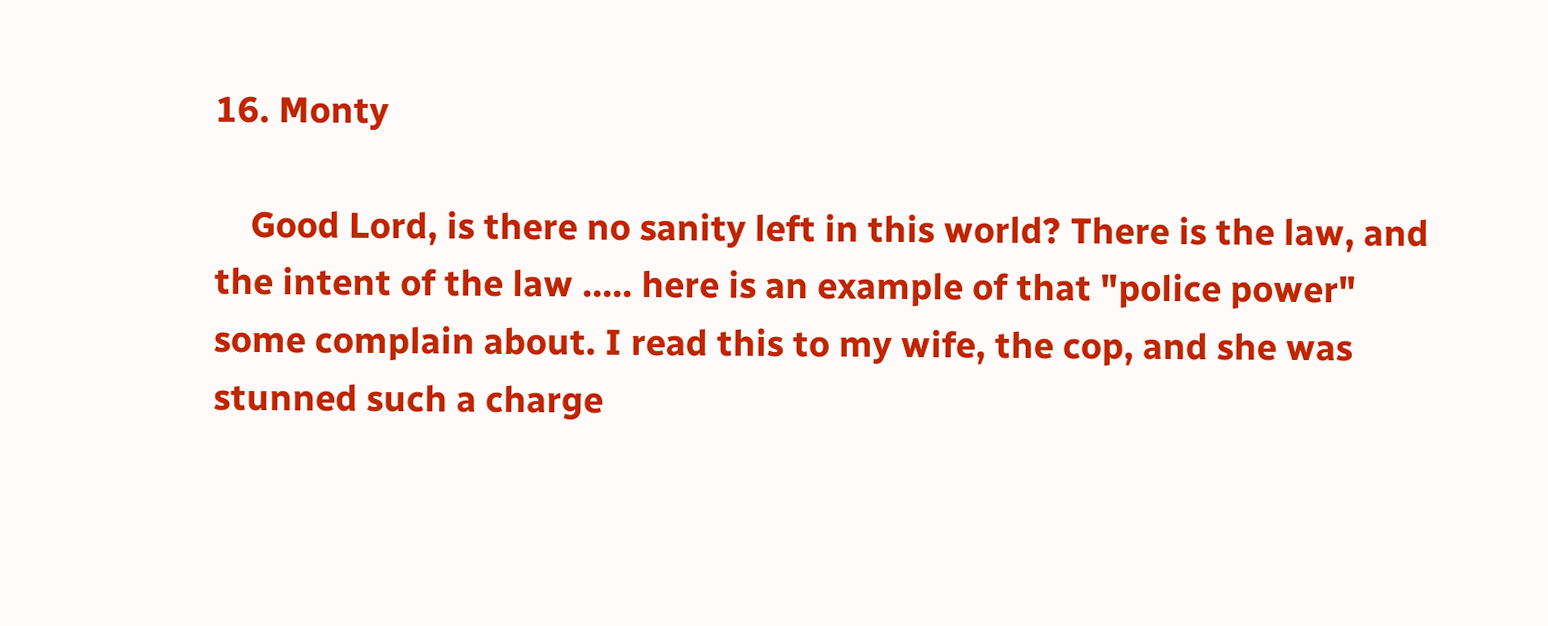16. Monty

    Good Lord, is there no sanity left in this world? There is the law, and the intent of the law ..... here is an example of that "police power" some complain about. I read this to my wife, the cop, and she was stunned such a charge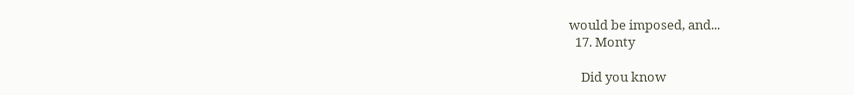would be imposed, and...
  17. Monty

    Did you know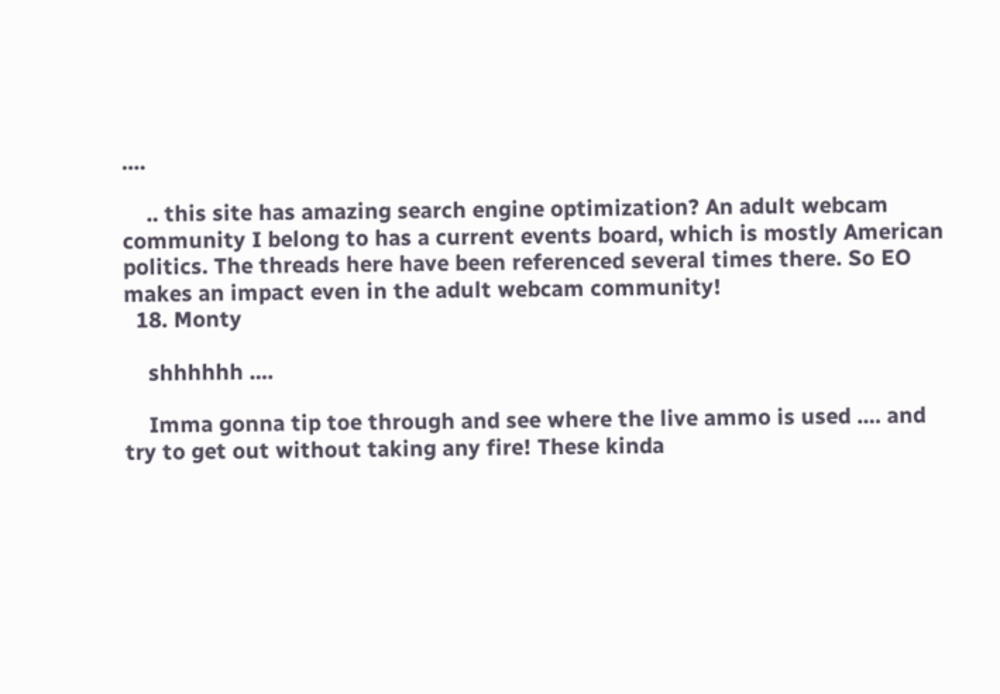....

    .. this site has amazing search engine optimization? An adult webcam community I belong to has a current events board, which is mostly American politics. The threads here have been referenced several times there. So EO makes an impact even in the adult webcam community!
  18. Monty

    shhhhhh ....

    Imma gonna tip toe through and see where the live ammo is used .... and try to get out without taking any fire! These kinda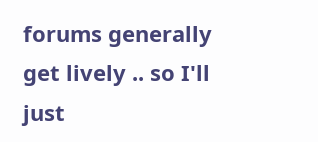forums generally get lively .. so I'll just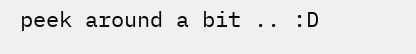peek around a bit .. :D